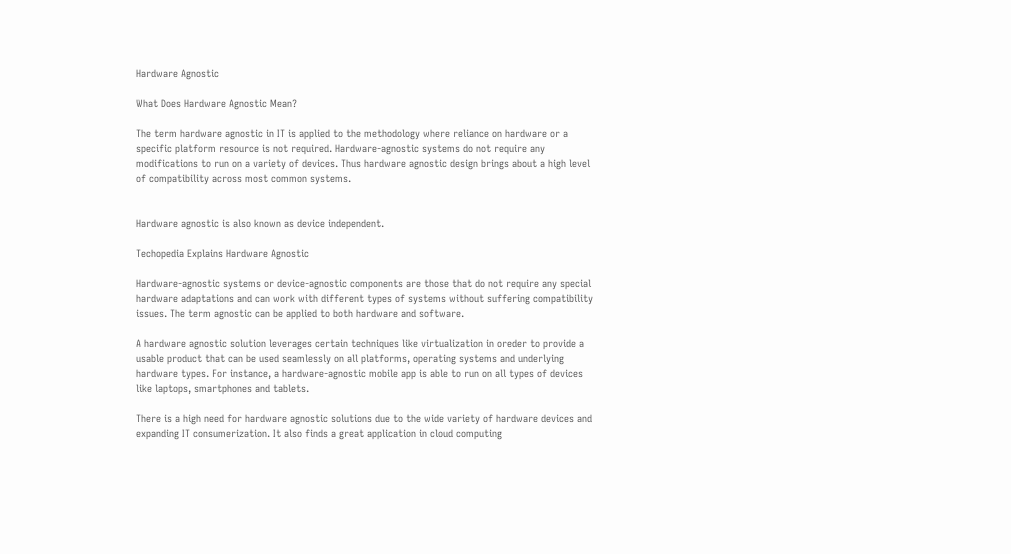Hardware Agnostic

What Does Hardware Agnostic Mean?

The term hardware agnostic in IT is applied to the methodology where reliance on hardware or a specific platform resource is not required. Hardware-agnostic systems do not require any modifications to run on a variety of devices. Thus hardware agnostic design brings about a high level of compatibility across most common systems.


Hardware agnostic is also known as device independent.

Techopedia Explains Hardware Agnostic

Hardware-agnostic systems or device-agnostic components are those that do not require any special hardware adaptations and can work with different types of systems without suffering compatibility issues. The term agnostic can be applied to both hardware and software.

A hardware agnostic solution leverages certain techniques like virtualization in oreder to provide a usable product that can be used seamlessly on all platforms, operating systems and underlying hardware types. For instance, a hardware-agnostic mobile app is able to run on all types of devices like laptops, smartphones and tablets.

There is a high need for hardware agnostic solutions due to the wide variety of hardware devices and expanding IT consumerization. It also finds a great application in cloud computing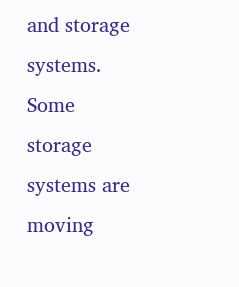and storage systems. Some storage systems are moving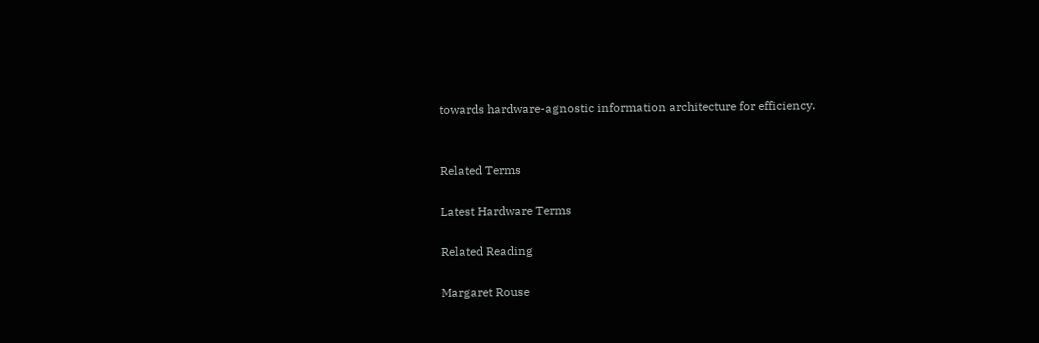towards hardware-agnostic information architecture for efficiency.


Related Terms

Latest Hardware Terms

Related Reading

Margaret Rouse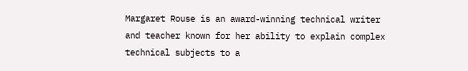Margaret Rouse is an award-winning technical writer and teacher known for her ability to explain complex technical subjects to a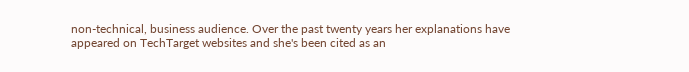non-technical, business audience. Over the past twenty years her explanations have appeared on TechTarget websites and she's been cited as an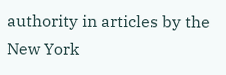authority in articles by the New York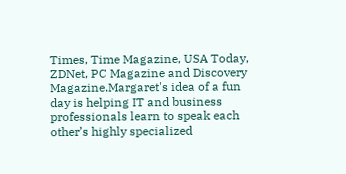Times, Time Magazine, USA Today, ZDNet, PC Magazine and Discovery Magazine.Margaret's idea of a fun day is helping IT and business professionals learn to speak each other’s highly specialized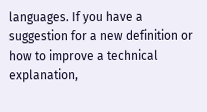languages. If you have a suggestion for a new definition or how to improve a technical explanation,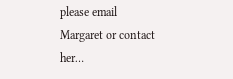please email Margaret or contact her…